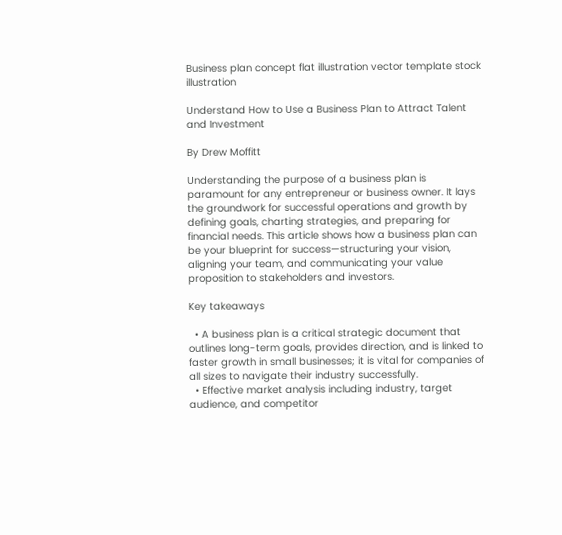Business plan concept flat illustration vector template stock illustration

Understand How to Use a Business Plan to Attract Talent and Investment

By Drew Moffitt

Understanding the purpose of a business plan is paramount for any entrepreneur or business owner. It lays the groundwork for successful operations and growth by defining goals, charting strategies, and preparing for financial needs. This article shows how a business plan can be your blueprint for success—structuring your vision, aligning your team, and communicating your value proposition to stakeholders and investors.

Key takeaways

  • A business plan is a critical strategic document that outlines long-term goals, provides direction, and is linked to faster growth in small businesses; it is vital for companies of all sizes to navigate their industry successfully.
  • Effective market analysis including industry, target audience, and competitor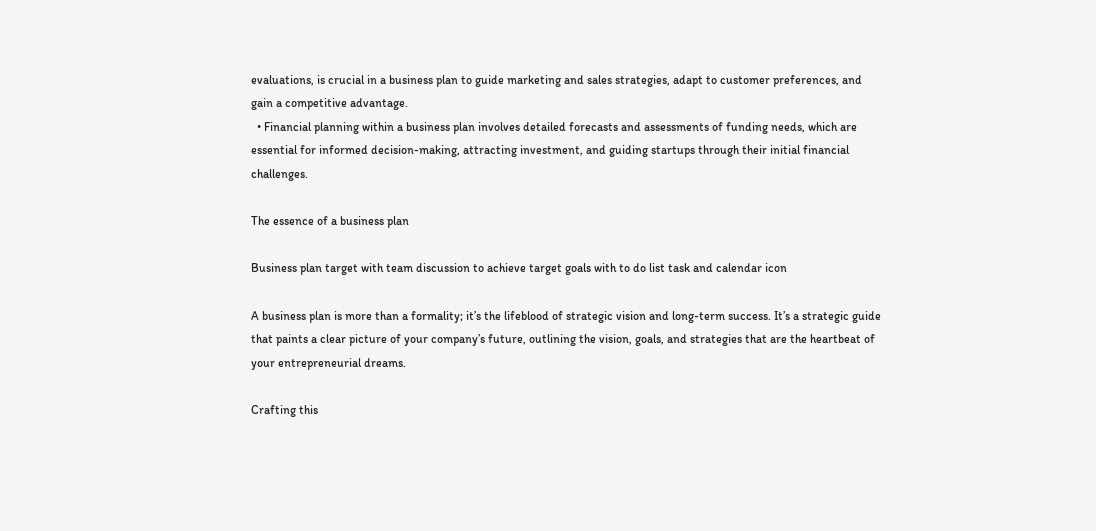evaluations, is crucial in a business plan to guide marketing and sales strategies, adapt to customer preferences, and gain a competitive advantage.
  • Financial planning within a business plan involves detailed forecasts and assessments of funding needs, which are essential for informed decision-making, attracting investment, and guiding startups through their initial financial challenges.

The essence of a business plan

Business plan target with team discussion to achieve target goals with to do list task and calendar icon

A business plan is more than a formality; it’s the lifeblood of strategic vision and long-term success. It’s a strategic guide that paints a clear picture of your company’s future, outlining the vision, goals, and strategies that are the heartbeat of your entrepreneurial dreams.

Crafting this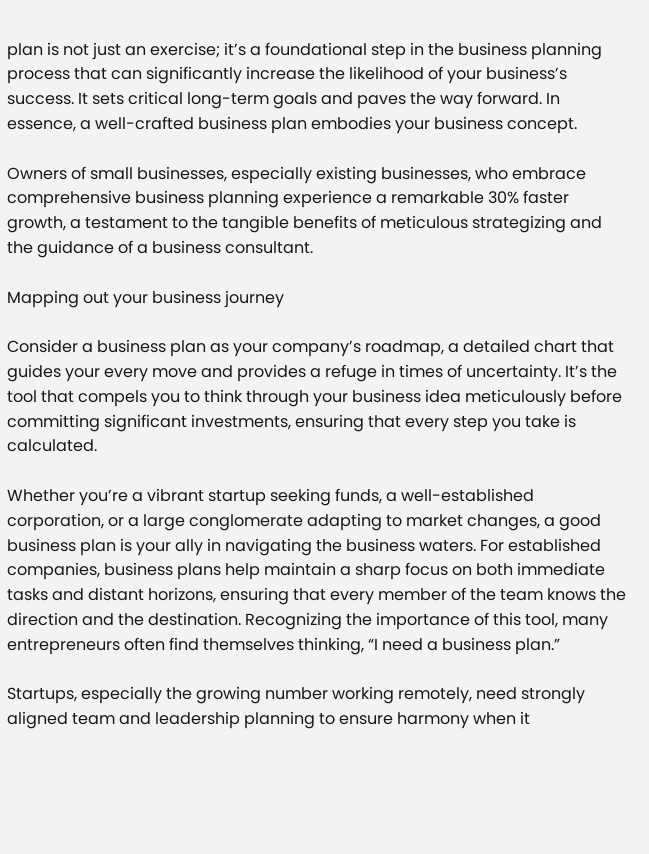plan is not just an exercise; it’s a foundational step in the business planning process that can significantly increase the likelihood of your business’s success. It sets critical long-term goals and paves the way forward. In essence, a well-crafted business plan embodies your business concept.

Owners of small businesses, especially existing businesses, who embrace comprehensive business planning experience a remarkable 30% faster growth, a testament to the tangible benefits of meticulous strategizing and the guidance of a business consultant.

Mapping out your business journey

Consider a business plan as your company’s roadmap, a detailed chart that guides your every move and provides a refuge in times of uncertainty. It’s the tool that compels you to think through your business idea meticulously before committing significant investments, ensuring that every step you take is calculated.

Whether you’re a vibrant startup seeking funds, a well-established corporation, or a large conglomerate adapting to market changes, a good business plan is your ally in navigating the business waters. For established companies, business plans help maintain a sharp focus on both immediate tasks and distant horizons, ensuring that every member of the team knows the direction and the destination. Recognizing the importance of this tool, many entrepreneurs often find themselves thinking, “I need a business plan.”

Startups, especially the growing number working remotely, need strongly aligned team and leadership planning to ensure harmony when it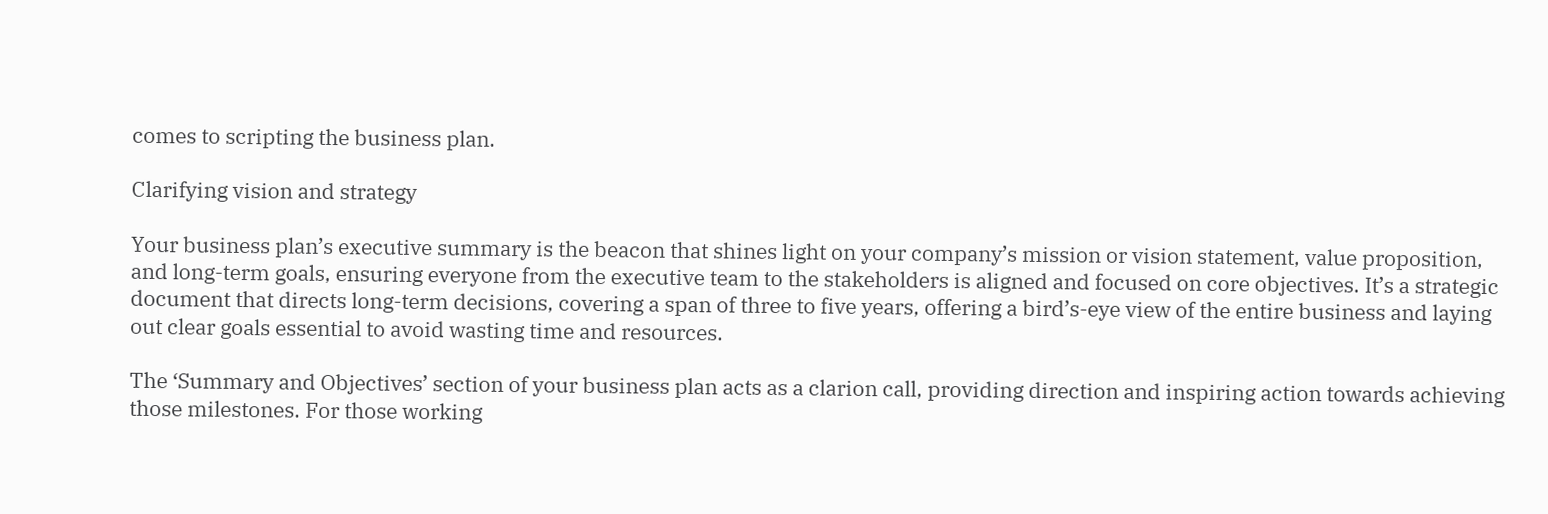comes to scripting the business plan.

Clarifying vision and strategy

Your business plan’s executive summary is the beacon that shines light on your company’s mission or vision statement, value proposition, and long-term goals, ensuring everyone from the executive team to the stakeholders is aligned and focused on core objectives. It’s a strategic document that directs long-term decisions, covering a span of three to five years, offering a bird’s-eye view of the entire business and laying out clear goals essential to avoid wasting time and resources.

The ‘Summary and Objectives’ section of your business plan acts as a clarion call, providing direction and inspiring action towards achieving those milestones. For those working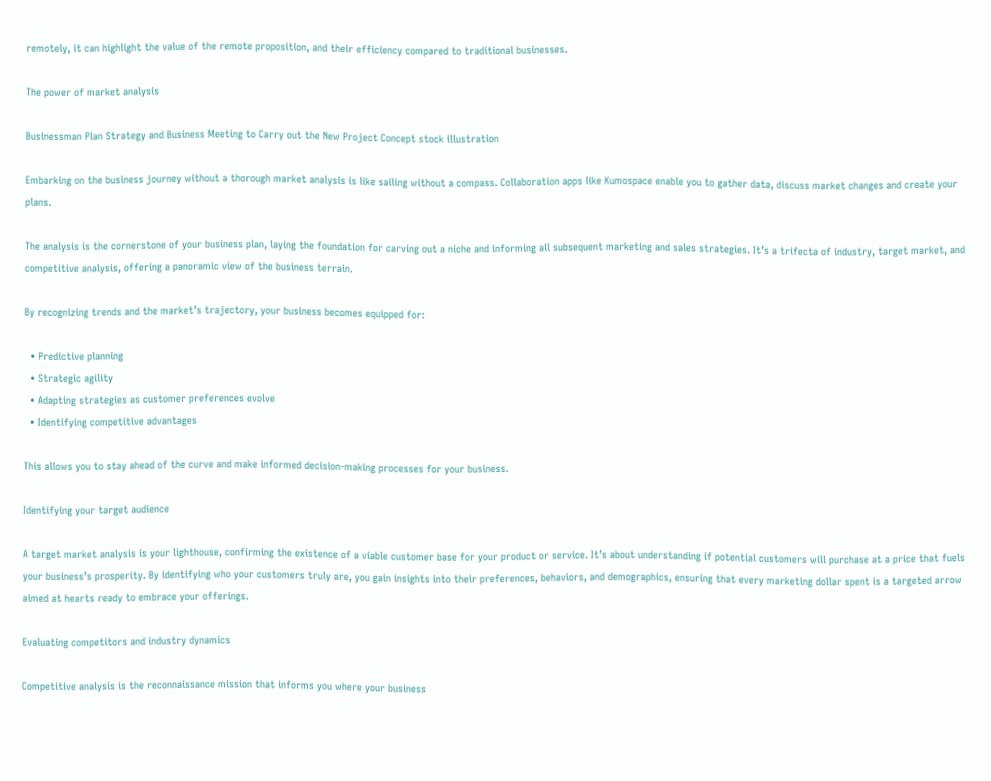remotely, it can highlight the value of the remote proposition, and their efficiency compared to traditional businesses.

The power of market analysis

Businessman Plan Strategy and Business Meeting to Carry out the New Project Concept stock illustration

Embarking on the business journey without a thorough market analysis is like sailing without a compass. Collaboration apps like Kumospace enable you to gather data, discuss market changes and create your plans.

The analysis is the cornerstone of your business plan, laying the foundation for carving out a niche and informing all subsequent marketing and sales strategies. It’s a trifecta of industry, target market, and competitive analysis, offering a panoramic view of the business terrain.

By recognizing trends and the market’s trajectory, your business becomes equipped for:

  • Predictive planning
  • Strategic agility
  • Adapting strategies as customer preferences evolve
  • Identifying competitive advantages

This allows you to stay ahead of the curve and make informed decision-making processes for your business.

Identifying your target audience

A target market analysis is your lighthouse, confirming the existence of a viable customer base for your product or service. It’s about understanding if potential customers will purchase at a price that fuels your business’s prosperity. By identifying who your customers truly are, you gain insights into their preferences, behaviors, and demographics, ensuring that every marketing dollar spent is a targeted arrow aimed at hearts ready to embrace your offerings.

Evaluating competitors and industry dynamics

Competitive analysis is the reconnaissance mission that informs you where your business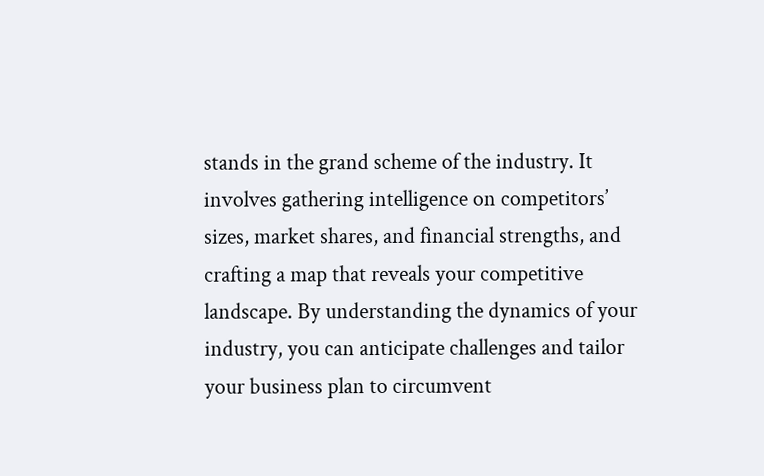stands in the grand scheme of the industry. It involves gathering intelligence on competitors’ sizes, market shares, and financial strengths, and crafting a map that reveals your competitive landscape. By understanding the dynamics of your industry, you can anticipate challenges and tailor your business plan to circumvent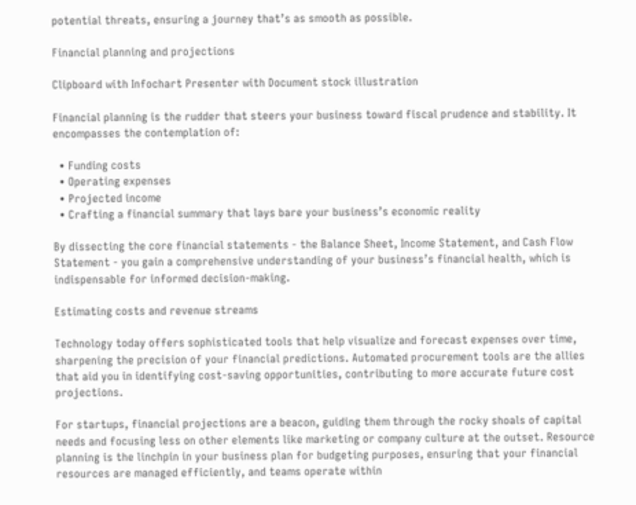potential threats, ensuring a journey that’s as smooth as possible.

Financial planning and projections

Clipboard with Infochart Presenter with Document stock illustration

Financial planning is the rudder that steers your business toward fiscal prudence and stability. It encompasses the contemplation of:

  • Funding costs
  • Operating expenses
  • Projected income
  • Crafting a financial summary that lays bare your business’s economic reality

By dissecting the core financial statements - the Balance Sheet, Income Statement, and Cash Flow Statement - you gain a comprehensive understanding of your business’s financial health, which is indispensable for informed decision-making.

Estimating costs and revenue streams

Technology today offers sophisticated tools that help visualize and forecast expenses over time, sharpening the precision of your financial predictions. Automated procurement tools are the allies that aid you in identifying cost-saving opportunities, contributing to more accurate future cost projections.

For startups, financial projections are a beacon, guiding them through the rocky shoals of capital needs and focusing less on other elements like marketing or company culture at the outset. Resource planning is the linchpin in your business plan for budgeting purposes, ensuring that your financial resources are managed efficiently, and teams operate within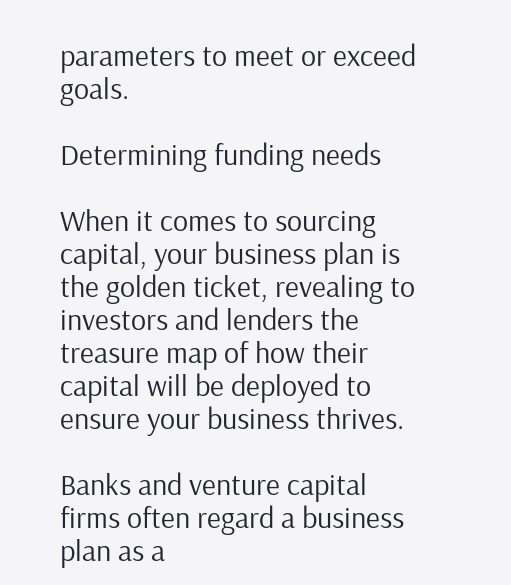parameters to meet or exceed goals.

Determining funding needs

When it comes to sourcing capital, your business plan is the golden ticket, revealing to investors and lenders the treasure map of how their capital will be deployed to ensure your business thrives.

Banks and venture capital firms often regard a business plan as a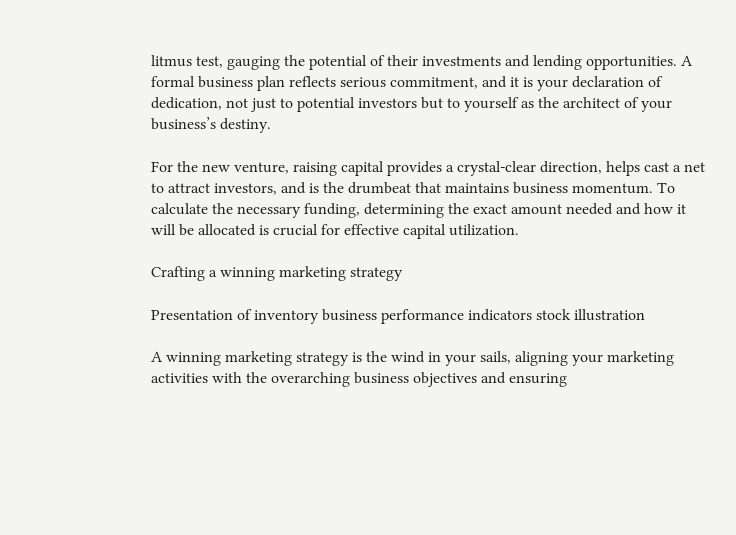litmus test, gauging the potential of their investments and lending opportunities. A formal business plan reflects serious commitment, and it is your declaration of dedication, not just to potential investors but to yourself as the architect of your business’s destiny.

For the new venture, raising capital provides a crystal-clear direction, helps cast a net to attract investors, and is the drumbeat that maintains business momentum. To calculate the necessary funding, determining the exact amount needed and how it will be allocated is crucial for effective capital utilization.

Crafting a winning marketing strategy

Presentation of inventory business performance indicators stock illustration

A winning marketing strategy is the wind in your sails, aligning your marketing activities with the overarching business objectives and ensuring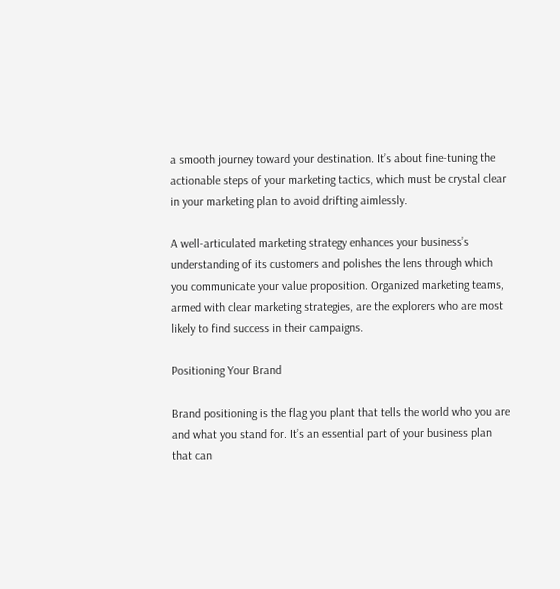a smooth journey toward your destination. It’s about fine-tuning the actionable steps of your marketing tactics, which must be crystal clear in your marketing plan to avoid drifting aimlessly.

A well-articulated marketing strategy enhances your business’s understanding of its customers and polishes the lens through which you communicate your value proposition. Organized marketing teams, armed with clear marketing strategies, are the explorers who are most likely to find success in their campaigns.

Positioning Your Brand

Brand positioning is the flag you plant that tells the world who you are and what you stand for. It’s an essential part of your business plan that can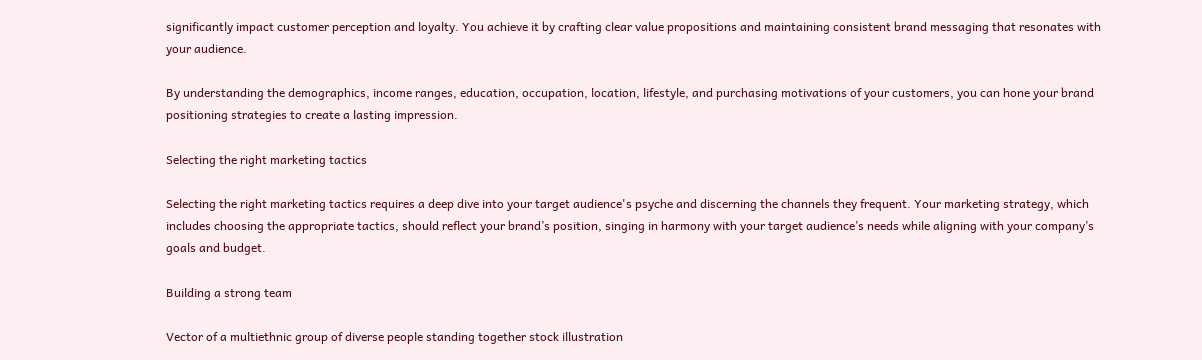significantly impact customer perception and loyalty. You achieve it by crafting clear value propositions and maintaining consistent brand messaging that resonates with your audience.

By understanding the demographics, income ranges, education, occupation, location, lifestyle, and purchasing motivations of your customers, you can hone your brand positioning strategies to create a lasting impression.

Selecting the right marketing tactics

Selecting the right marketing tactics requires a deep dive into your target audience's psyche and discerning the channels they frequent. Your marketing strategy, which includes choosing the appropriate tactics, should reflect your brand’s position, singing in harmony with your target audience’s needs while aligning with your company’s goals and budget.

Building a strong team

Vector of a multiethnic group of diverse people standing together stock illustration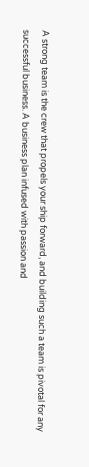A strong team is the crew that propels your ship forward, and building such a team is pivotal for any successful business. A business plan infused with passion and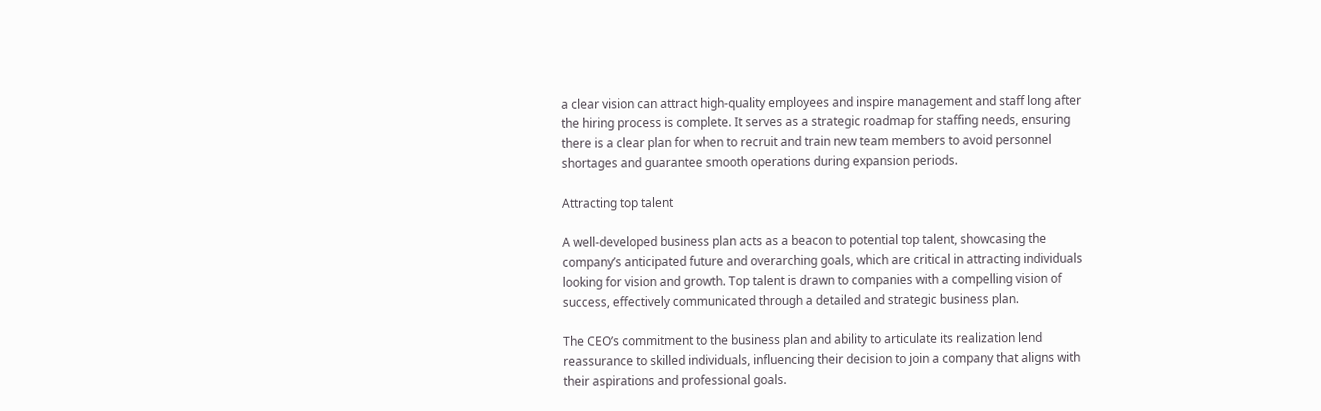a clear vision can attract high-quality employees and inspire management and staff long after the hiring process is complete. It serves as a strategic roadmap for staffing needs, ensuring there is a clear plan for when to recruit and train new team members to avoid personnel shortages and guarantee smooth operations during expansion periods.

Attracting top talent

A well-developed business plan acts as a beacon to potential top talent, showcasing the company’s anticipated future and overarching goals, which are critical in attracting individuals looking for vision and growth. Top talent is drawn to companies with a compelling vision of success, effectively communicated through a detailed and strategic business plan.

The CEO’s commitment to the business plan and ability to articulate its realization lend reassurance to skilled individuals, influencing their decision to join a company that aligns with their aspirations and professional goals.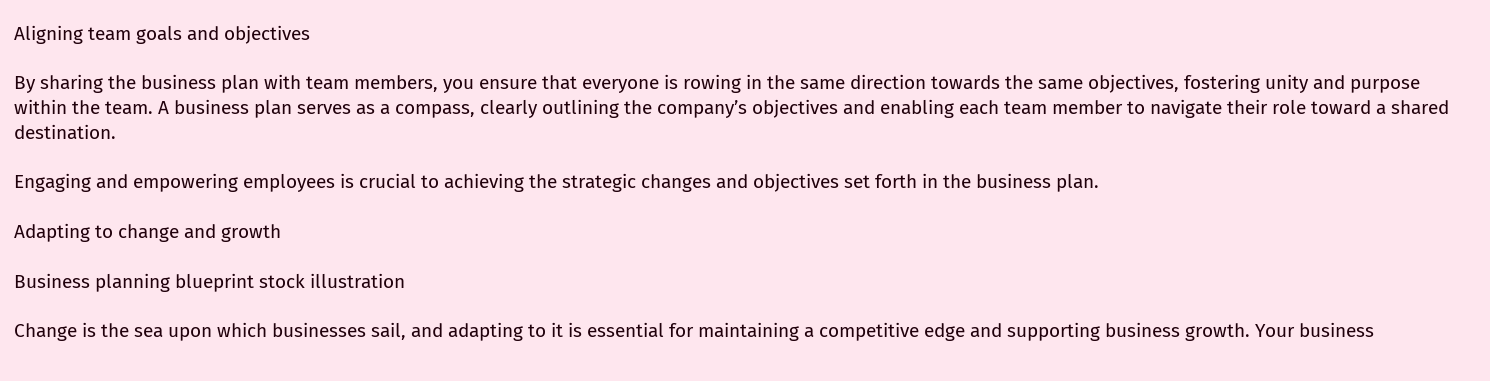Aligning team goals and objectives

By sharing the business plan with team members, you ensure that everyone is rowing in the same direction towards the same objectives, fostering unity and purpose within the team. A business plan serves as a compass, clearly outlining the company’s objectives and enabling each team member to navigate their role toward a shared destination.

Engaging and empowering employees is crucial to achieving the strategic changes and objectives set forth in the business plan.

Adapting to change and growth

Business planning blueprint stock illustration

Change is the sea upon which businesses sail, and adapting to it is essential for maintaining a competitive edge and supporting business growth. Your business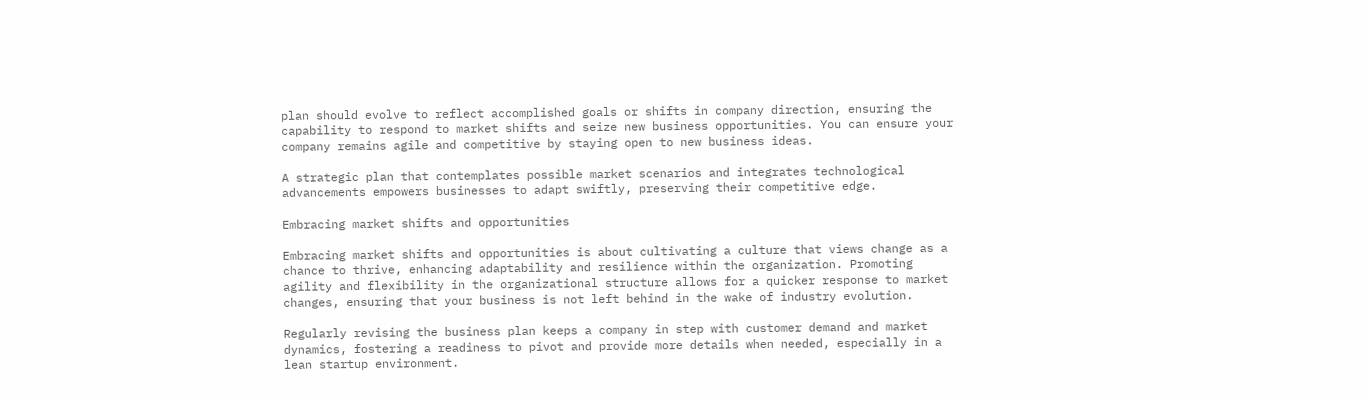plan should evolve to reflect accomplished goals or shifts in company direction, ensuring the capability to respond to market shifts and seize new business opportunities. You can ensure your company remains agile and competitive by staying open to new business ideas.

A strategic plan that contemplates possible market scenarios and integrates technological advancements empowers businesses to adapt swiftly, preserving their competitive edge.

Embracing market shifts and opportunities

Embracing market shifts and opportunities is about cultivating a culture that views change as a chance to thrive, enhancing adaptability and resilience within the organization. Promoting agility and flexibility in the organizational structure allows for a quicker response to market changes, ensuring that your business is not left behind in the wake of industry evolution.

Regularly revising the business plan keeps a company in step with customer demand and market dynamics, fostering a readiness to pivot and provide more details when needed, especially in a lean startup environment.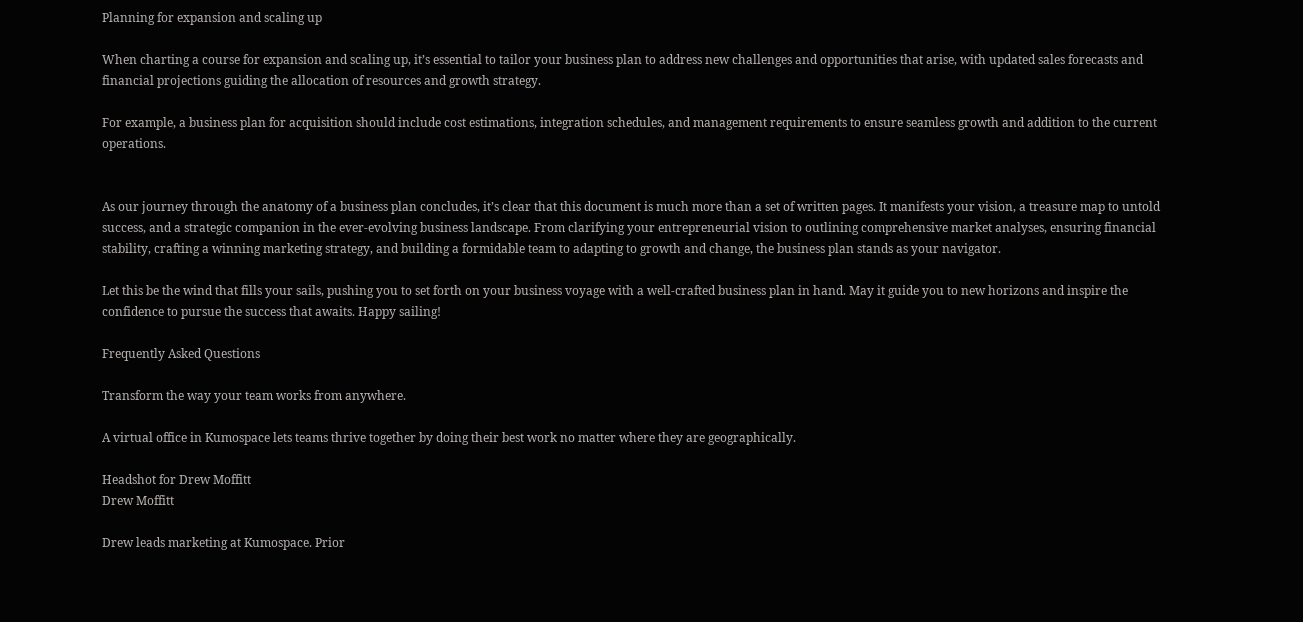Planning for expansion and scaling up

When charting a course for expansion and scaling up, it’s essential to tailor your business plan to address new challenges and opportunities that arise, with updated sales forecasts and financial projections guiding the allocation of resources and growth strategy.

For example, a business plan for acquisition should include cost estimations, integration schedules, and management requirements to ensure seamless growth and addition to the current operations.


As our journey through the anatomy of a business plan concludes, it’s clear that this document is much more than a set of written pages. It manifests your vision, a treasure map to untold success, and a strategic companion in the ever-evolving business landscape. From clarifying your entrepreneurial vision to outlining comprehensive market analyses, ensuring financial stability, crafting a winning marketing strategy, and building a formidable team to adapting to growth and change, the business plan stands as your navigator.

Let this be the wind that fills your sails, pushing you to set forth on your business voyage with a well-crafted business plan in hand. May it guide you to new horizons and inspire the confidence to pursue the success that awaits. Happy sailing!

Frequently Asked Questions

Transform the way your team works from anywhere.

A virtual office in Kumospace lets teams thrive together by doing their best work no matter where they are geographically.

Headshot for Drew Moffitt
Drew Moffitt

Drew leads marketing at Kumospace. Prior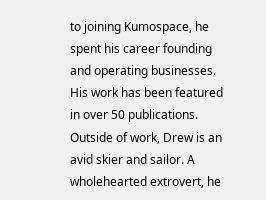to joining Kumospace, he spent his career founding and operating businesses. His work has been featured in over 50 publications. Outside of work, Drew is an avid skier and sailor. A wholehearted extrovert, he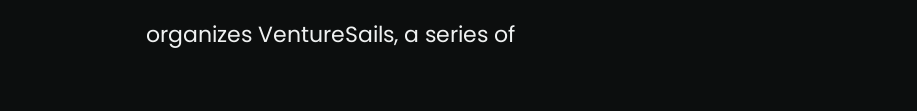organizes VentureSails, a series of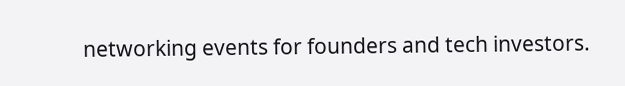networking events for founders and tech investors.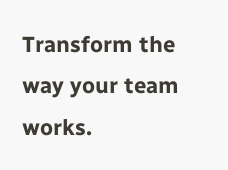Transform the way your team works.